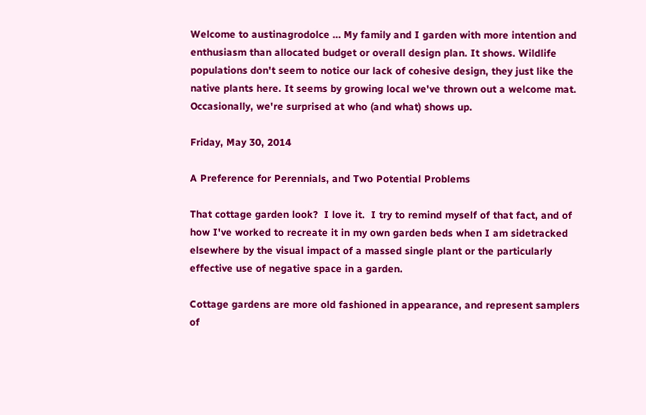Welcome to austinagrodolce … My family and I garden with more intention and enthusiasm than allocated budget or overall design plan. It shows. Wildlife populations don't seem to notice our lack of cohesive design, they just like the native plants here. It seems by growing local we've thrown out a welcome mat. Occasionally, we're surprised at who (and what) shows up.

Friday, May 30, 2014

A Preference for Perennials, and Two Potential Problems

That cottage garden look?  I love it.  I try to remind myself of that fact, and of how I've worked to recreate it in my own garden beds when I am sidetracked elsewhere by the visual impact of a massed single plant or the particularly effective use of negative space in a garden.

Cottage gardens are more old fashioned in appearance, and represent samplers of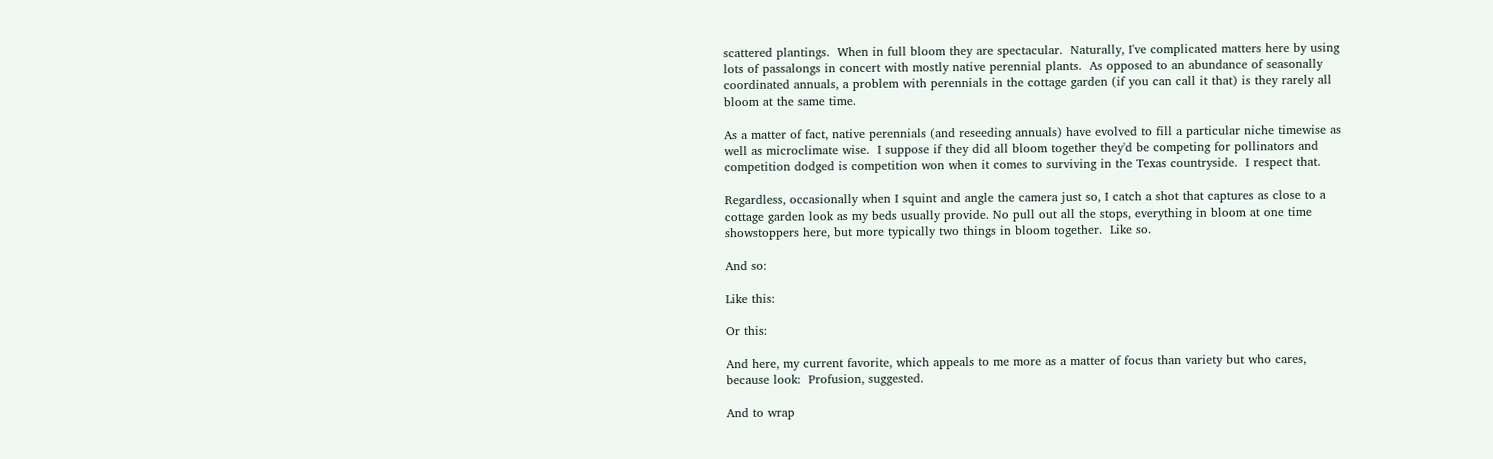scattered plantings.  When in full bloom they are spectacular.  Naturally, I've complicated matters here by using lots of passalongs in concert with mostly native perennial plants.  As opposed to an abundance of seasonally coordinated annuals, a problem with perennials in the cottage garden (if you can call it that) is they rarely all bloom at the same time.

As a matter of fact, native perennials (and reseeding annuals) have evolved to fill a particular niche timewise as well as microclimate wise.  I suppose if they did all bloom together they'd be competing for pollinators and competition dodged is competition won when it comes to surviving in the Texas countryside.  I respect that.

Regardless, occasionally when I squint and angle the camera just so, I catch a shot that captures as close to a cottage garden look as my beds usually provide. No pull out all the stops, everything in bloom at one time showstoppers here, but more typically two things in bloom together.  Like so.

And so:

Like this:

Or this:

And here, my current favorite, which appeals to me more as a matter of focus than variety but who cares, because look:  Profusion, suggested.

And to wrap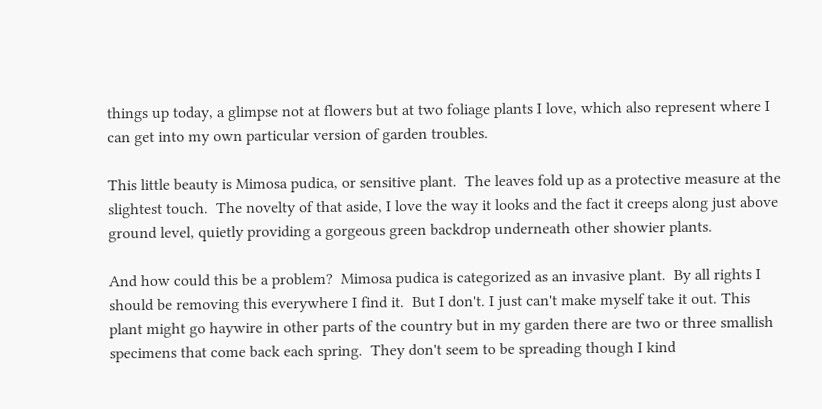things up today, a glimpse not at flowers but at two foliage plants I love, which also represent where I can get into my own particular version of garden troubles.

This little beauty is Mimosa pudica, or sensitive plant.  The leaves fold up as a protective measure at the slightest touch.  The novelty of that aside, I love the way it looks and the fact it creeps along just above ground level, quietly providing a gorgeous green backdrop underneath other showier plants.

And how could this be a problem?  Mimosa pudica is categorized as an invasive plant.  By all rights I should be removing this everywhere I find it.  But I don't. I just can't make myself take it out. This plant might go haywire in other parts of the country but in my garden there are two or three smallish specimens that come back each spring.  They don't seem to be spreading though I kind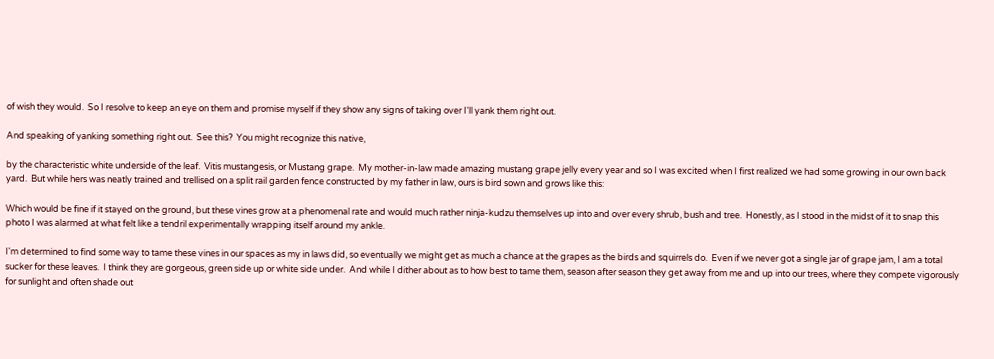of wish they would.  So I resolve to keep an eye on them and promise myself if they show any signs of taking over I'll yank them right out.

And speaking of yanking something right out.  See this?  You might recognize this native,

by the characteristic white underside of the leaf.  Vitis mustangesis, or Mustang grape.  My mother-in-law made amazing mustang grape jelly every year and so I was excited when I first realized we had some growing in our own back yard.  But while hers was neatly trained and trellised on a split rail garden fence constructed by my father in law, ours is bird sown and grows like this:

Which would be fine if it stayed on the ground, but these vines grow at a phenomenal rate and would much rather ninja-kudzu themselves up into and over every shrub, bush and tree.  Honestly, as I stood in the midst of it to snap this photo I was alarmed at what felt like a tendril experimentally wrapping itself around my ankle.

I'm determined to find some way to tame these vines in our spaces as my in laws did, so eventually we might get as much a chance at the grapes as the birds and squirrels do.  Even if we never got a single jar of grape jam, I am a total sucker for these leaves.  I think they are gorgeous, green side up or white side under.  And while I dither about as to how best to tame them, season after season they get away from me and up into our trees, where they compete vigorously for sunlight and often shade out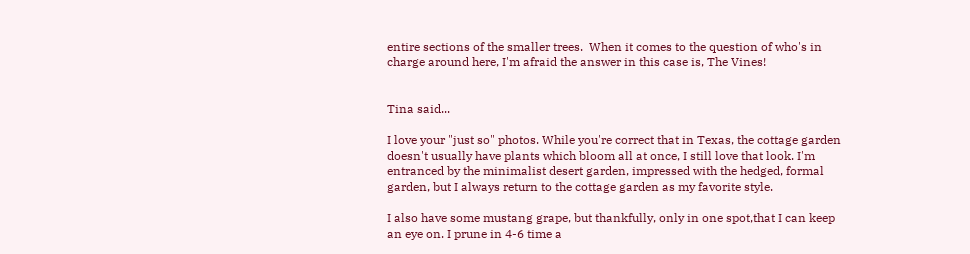entire sections of the smaller trees.  When it comes to the question of who's in charge around here, I'm afraid the answer in this case is, The Vines!


Tina said...

I love your "just so" photos. While you're correct that in Texas, the cottage garden doesn't usually have plants which bloom all at once, I still love that look. I'm entranced by the minimalist desert garden, impressed with the hedged, formal garden, but I always return to the cottage garden as my favorite style.

I also have some mustang grape, but thankfully, only in one spot,that I can keep an eye on. I prune in 4-6 time a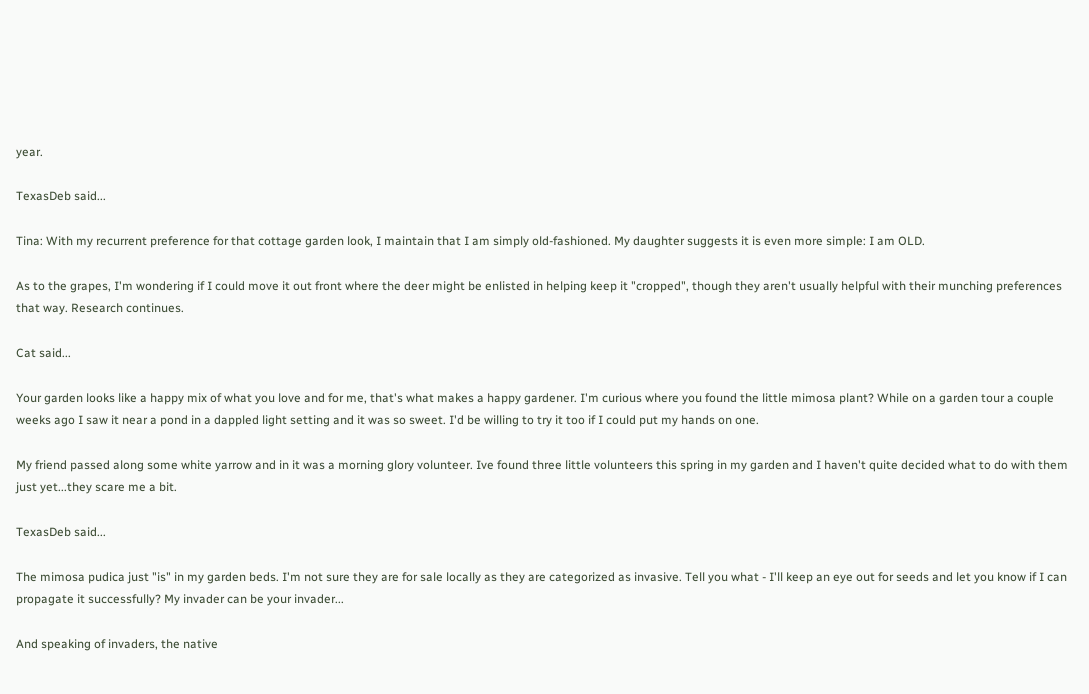year.

TexasDeb said...

Tina: With my recurrent preference for that cottage garden look, I maintain that I am simply old-fashioned. My daughter suggests it is even more simple: I am OLD.

As to the grapes, I'm wondering if I could move it out front where the deer might be enlisted in helping keep it "cropped", though they aren't usually helpful with their munching preferences that way. Research continues.

Cat said...

Your garden looks like a happy mix of what you love and for me, that's what makes a happy gardener. I'm curious where you found the little mimosa plant? While on a garden tour a couple weeks ago I saw it near a pond in a dappled light setting and it was so sweet. I'd be willing to try it too if I could put my hands on one.

My friend passed along some white yarrow and in it was a morning glory volunteer. Ive found three little volunteers this spring in my garden and I haven't quite decided what to do with them just yet...they scare me a bit.

TexasDeb said...

The mimosa pudica just "is" in my garden beds. I'm not sure they are for sale locally as they are categorized as invasive. Tell you what - I'll keep an eye out for seeds and let you know if I can propagate it successfully? My invader can be your invader...

And speaking of invaders, the native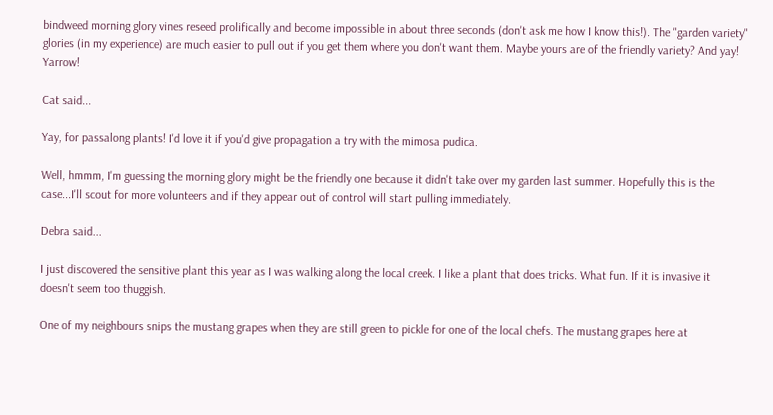bindweed morning glory vines reseed prolifically and become impossible in about three seconds (don't ask me how I know this!). The "garden variety" glories (in my experience) are much easier to pull out if you get them where you don't want them. Maybe yours are of the friendly variety? And yay! Yarrow!

Cat said...

Yay, for passalong plants! I'd love it if you'd give propagation a try with the mimosa pudica.

Well, hmmm, I'm guessing the morning glory might be the friendly one because it didn't take over my garden last summer. Hopefully this is the case...I'll scout for more volunteers and if they appear out of control will start pulling immediately.

Debra said...

I just discovered the sensitive plant this year as I was walking along the local creek. I like a plant that does tricks. What fun. If it is invasive it doesn't seem too thuggish.

One of my neighbours snips the mustang grapes when they are still green to pickle for one of the local chefs. The mustang grapes here at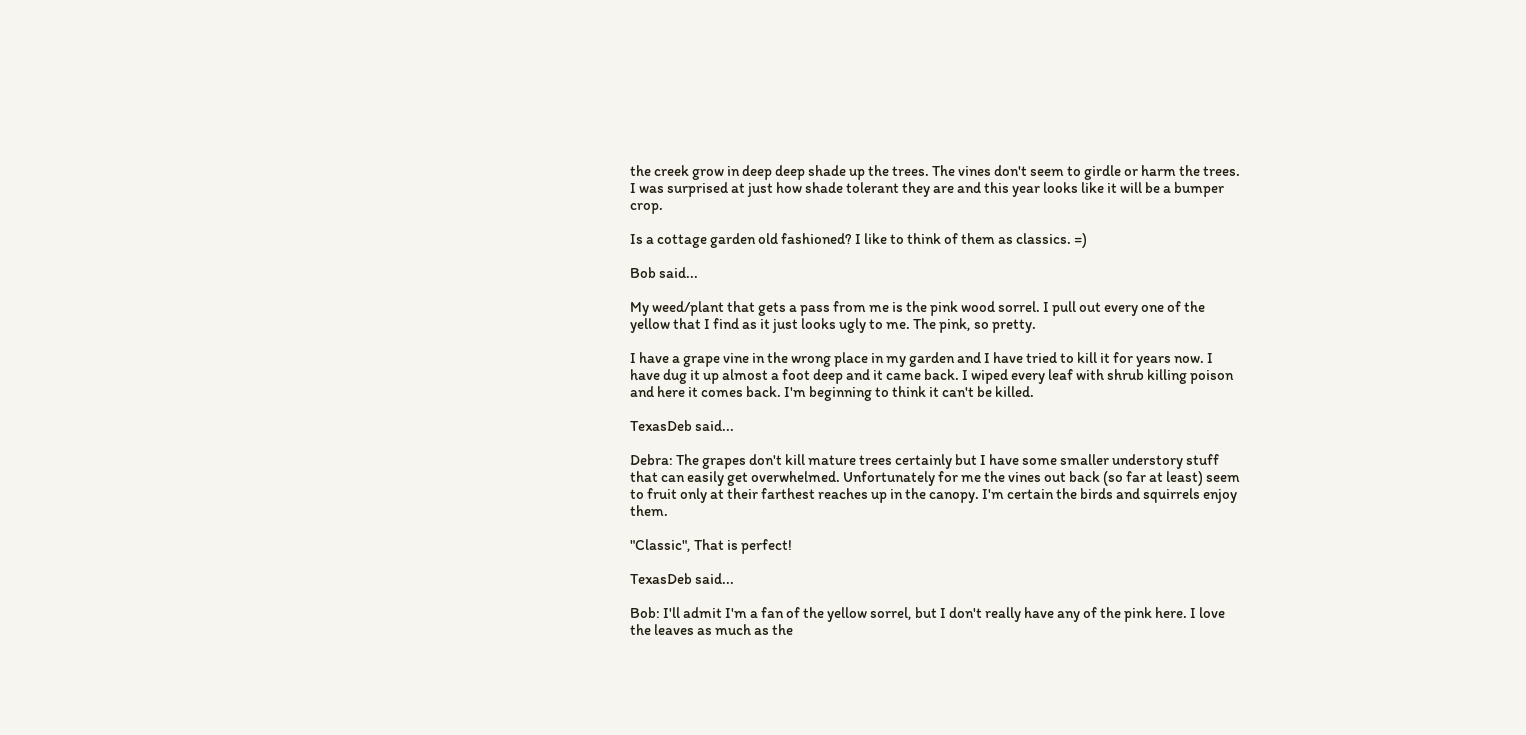the creek grow in deep deep shade up the trees. The vines don't seem to girdle or harm the trees. I was surprised at just how shade tolerant they are and this year looks like it will be a bumper crop.

Is a cottage garden old fashioned? I like to think of them as classics. =)

Bob said...

My weed/plant that gets a pass from me is the pink wood sorrel. I pull out every one of the yellow that I find as it just looks ugly to me. The pink, so pretty.

I have a grape vine in the wrong place in my garden and I have tried to kill it for years now. I have dug it up almost a foot deep and it came back. I wiped every leaf with shrub killing poison and here it comes back. I'm beginning to think it can't be killed.

TexasDeb said...

Debra: The grapes don't kill mature trees certainly but I have some smaller understory stuff that can easily get overwhelmed. Unfortunately for me the vines out back (so far at least) seem to fruit only at their farthest reaches up in the canopy. I'm certain the birds and squirrels enjoy them.

"Classic", That is perfect!

TexasDeb said...

Bob: I'll admit I'm a fan of the yellow sorrel, but I don't really have any of the pink here. I love the leaves as much as the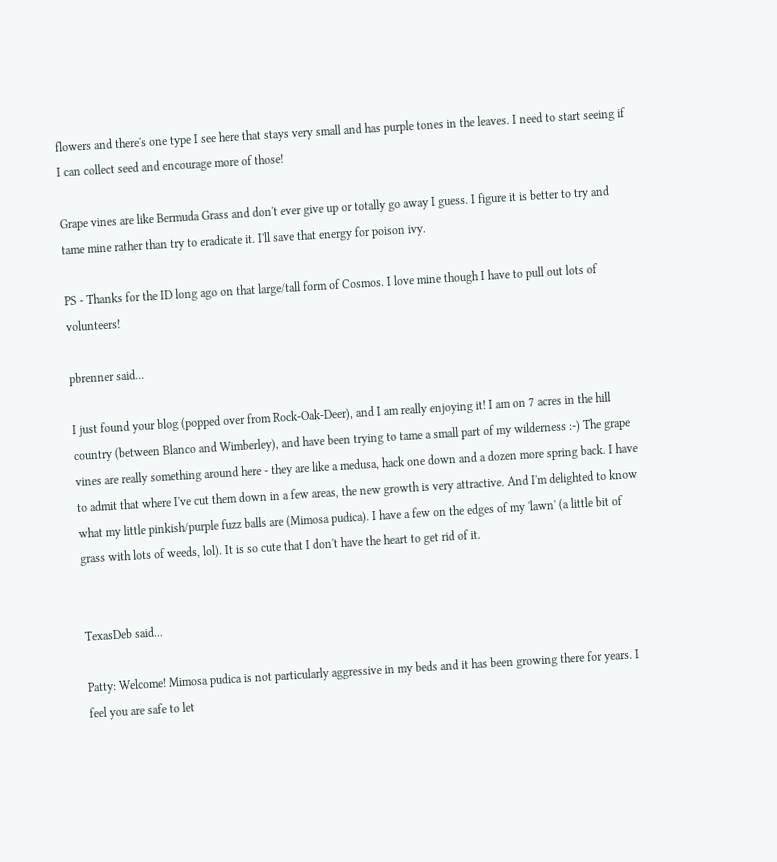flowers and there's one type I see here that stays very small and has purple tones in the leaves. I need to start seeing if I can collect seed and encourage more of those!

Grape vines are like Bermuda Grass and don't ever give up or totally go away I guess. I figure it is better to try and tame mine rather than try to eradicate it. I'll save that energy for poison ivy.

PS - Thanks for the ID long ago on that large/tall form of Cosmos. I love mine though I have to pull out lots of volunteers!

pbrenner said...

I just found your blog (popped over from Rock-Oak-Deer), and I am really enjoying it! I am on 7 acres in the hill country (between Blanco and Wimberley), and have been trying to tame a small part of my wilderness :-) The grape vines are really something around here - they are like a medusa, hack one down and a dozen more spring back. I have to admit that where I've cut them down in a few areas, the new growth is very attractive. And I'm delighted to know what my little pinkish/purple fuzz balls are (Mimosa pudica). I have a few on the edges of my 'lawn' (a little bit of grass with lots of weeds, lol). It is so cute that I don't have the heart to get rid of it.


TexasDeb said...

Patty: Welcome! Mimosa pudica is not particularly aggressive in my beds and it has been growing there for years. I feel you are safe to let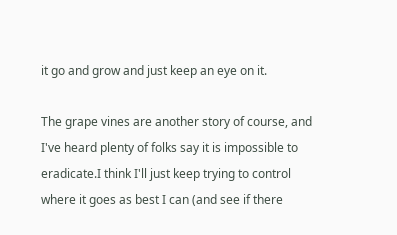it go and grow and just keep an eye on it.

The grape vines are another story of course, and I've heard plenty of folks say it is impossible to eradicate.I think I'll just keep trying to control where it goes as best I can (and see if there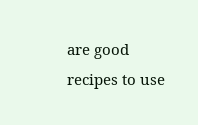are good recipes to use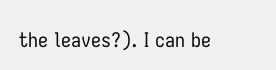the leaves?). I can be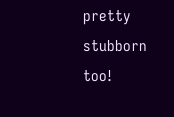pretty stubborn too!